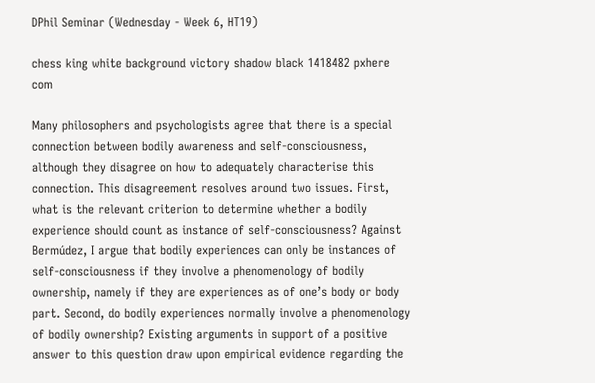DPhil Seminar (Wednesday - Week 6, HT19)

chess king white background victory shadow black 1418482 pxhere com

Many philosophers and psychologists agree that there is a special connection between bodily awareness and self-consciousness, although they disagree on how to adequately characterise this connection. This disagreement resolves around two issues. First, what is the relevant criterion to determine whether a bodily experience should count as instance of self-consciousness? Against Bermúdez, I argue that bodily experiences can only be instances of self-consciousness if they involve a phenomenology of bodily ownership, namely if they are experiences as of one’s body or body part. Second, do bodily experiences normally involve a phenomenology of bodily ownership? Existing arguments in support of a positive answer to this question draw upon empirical evidence regarding the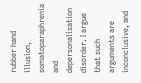rubber hand illusion, somatoparaphrenia and depersonalisation disorder. I argue that such arguments are inconclusive, and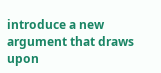introduce a new argument that draws upon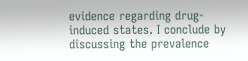evidence regarding drug-induced states. I conclude by discussing the prevalence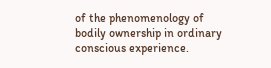of the phenomenology of bodily ownership in ordinary conscious experience.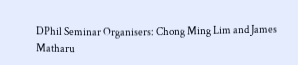DPhil Seminar Organisers: Chong Ming Lim and James Matharu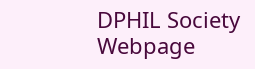DPHIL Society Webpage